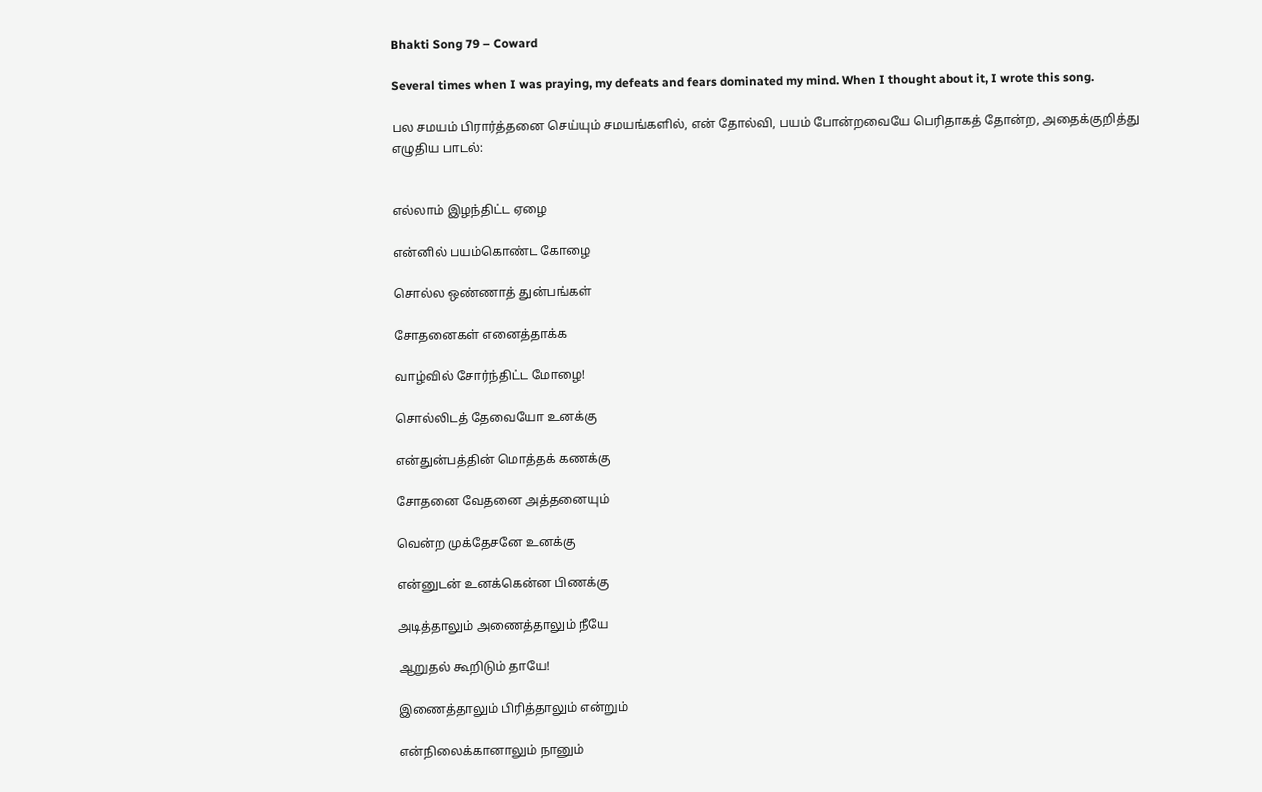Bhakti Song 79 – Coward

Several times when I was praying, my defeats and fears dominated my mind. When I thought about it, I wrote this song.

பல சமயம் பிரார்த்தனை செய்யும் சமயங்களில், என் தோல்வி, பயம் போன்றவையே பெரிதாகத் தோன்ற, அதைக்குறித்து எழுதிய பாடல்:


எல்லாம் இழந்திட்ட ஏழை

என்னில் பயம்கொண்ட கோழை

சொல்ல ஒண்ணாத் துன்பங்கள்

சோதனைகள் எனைத்தாக்க

வாழ்வில் சோர்ந்திட்ட மோழை!

சொல்லிடத் தேவையோ உனக்கு

என்துன்பத்தின் மொத்தக் கணக்கு

சோதனை வேதனை அத்தனையும்

வென்ற முக்தேசனே உனக்கு

என்னுடன் உனக்கென்ன பிணக்கு

அடித்தாலும் அணைத்தாலும் நீயே

ஆறுதல் கூறிடும் தாயே!

இணைத்தாலும் பிரித்தாலும் என்றும்

என்நிலைக்கானாலும் நானும்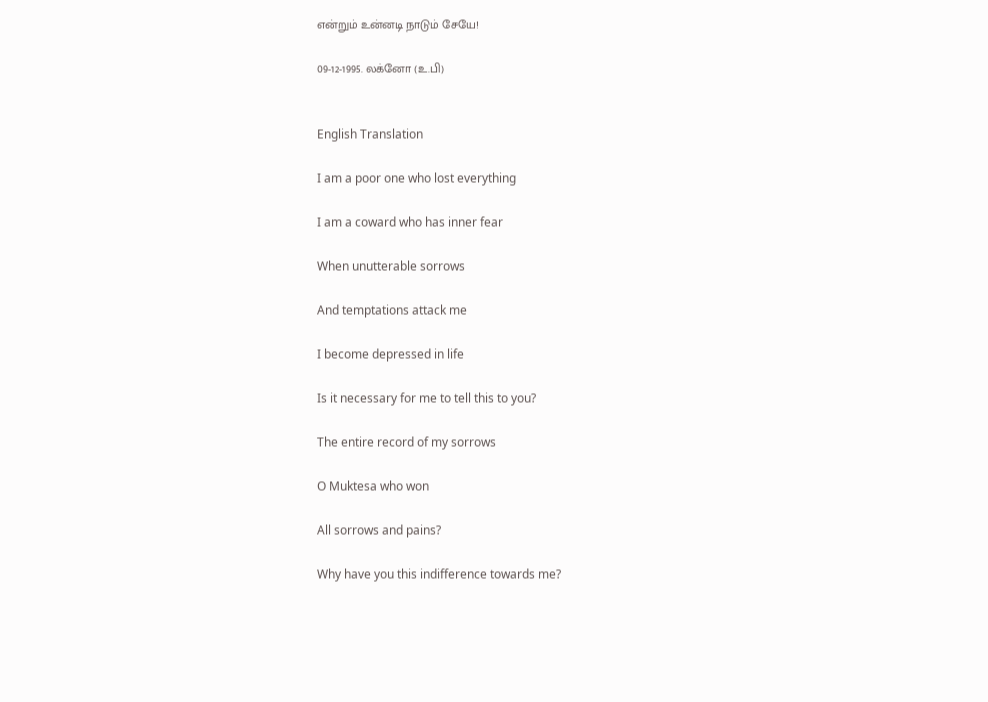என்றும் உன்னடி நாடும் சேயே!

09-12-1995. லக்னோ (உ.பி)


English Translation

I am a poor one who lost everything

I am a coward who has inner fear

When unutterable sorrows

And temptations attack me

I become depressed in life

Is it necessary for me to tell this to you?

The entire record of my sorrows

O Muktesa who won

All sorrows and pains?

Why have you this indifference towards me?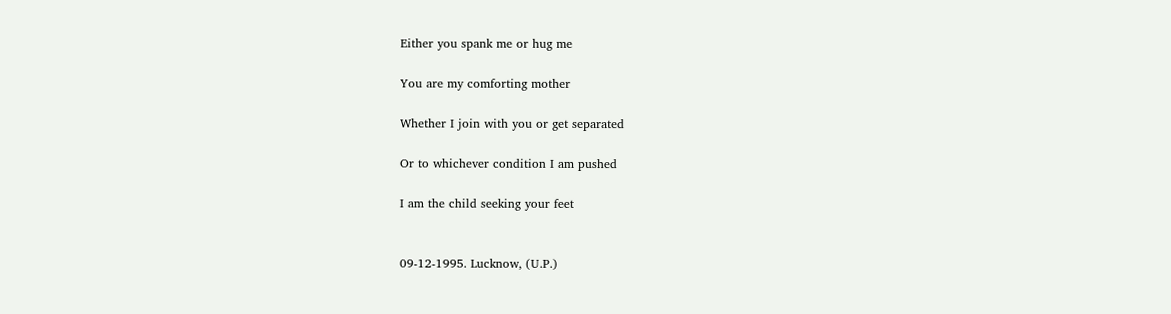Either you spank me or hug me

You are my comforting mother

Whether I join with you or get separated

Or to whichever condition I am pushed

I am the child seeking your feet


09-12-1995. Lucknow, (U.P.)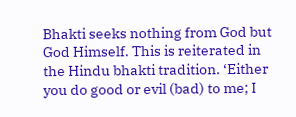Bhakti seeks nothing from God but God Himself. This is reiterated in the Hindu bhakti tradition. ‘Either you do good or evil (bad) to me; I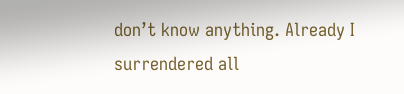don’t know anything. Already I surrendered all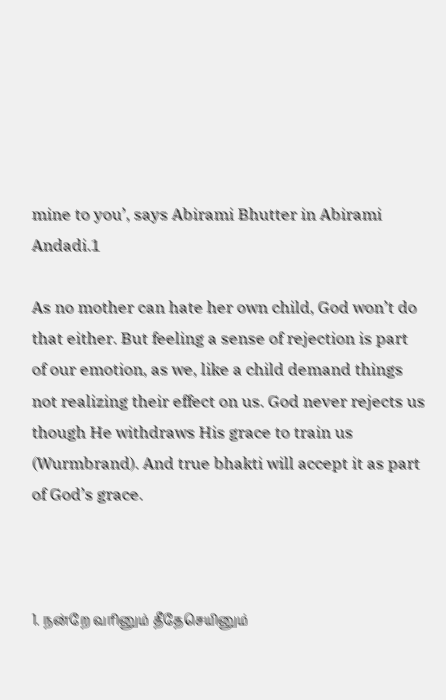mine to you’, says Abirami Bhutter in Abirami Andadi.1

As no mother can hate her own child, God won’t do that either. But feeling a sense of rejection is part of our emotion, as we, like a child demand things not realizing their effect on us. God never rejects us though He withdraws His grace to train us (Wurmbrand). And true bhakti will accept it as part of God’s grace.



1. நன்றே வரினும் தீதேசெயினும்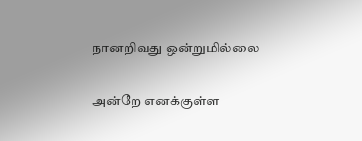நானறிவது ஒன்றுமில்லை

அன்றே எனக்குள்ள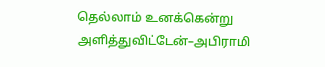தெல்லாம் உனக்கென்று அளித்துவிட்டேன்–அபிராமி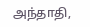அந்தாதி,